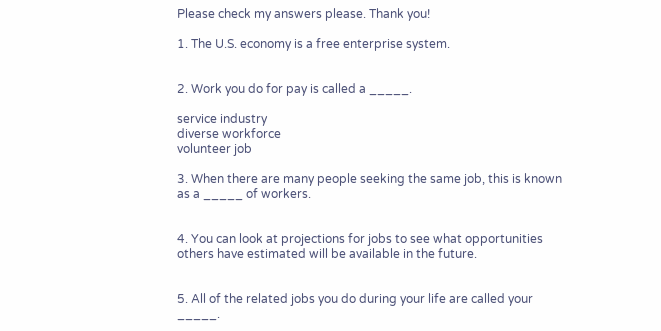Please check my answers please. Thank you!

1. The U.S. economy is a free enterprise system.


2. Work you do for pay is called a _____.

service industry
diverse workforce
volunteer job

3. When there are many people seeking the same job, this is known as a _____ of workers.


4. You can look at projections for jobs to see what opportunities others have estimated will be available in the future.


5. All of the related jobs you do during your life are called your _____.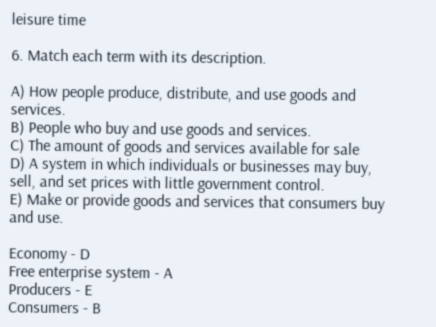leisure time

6. Match each term with its description.

A) How people produce, distribute, and use goods and services.
B) People who buy and use goods and services.
C) The amount of goods and services available for sale
D) A system in which individuals or businesses may buy, sell, and set prices with little government control.
E) Make or provide goods and services that consumers buy and use.

Economy - D
Free enterprise system - A
Producers - E
Consumers - B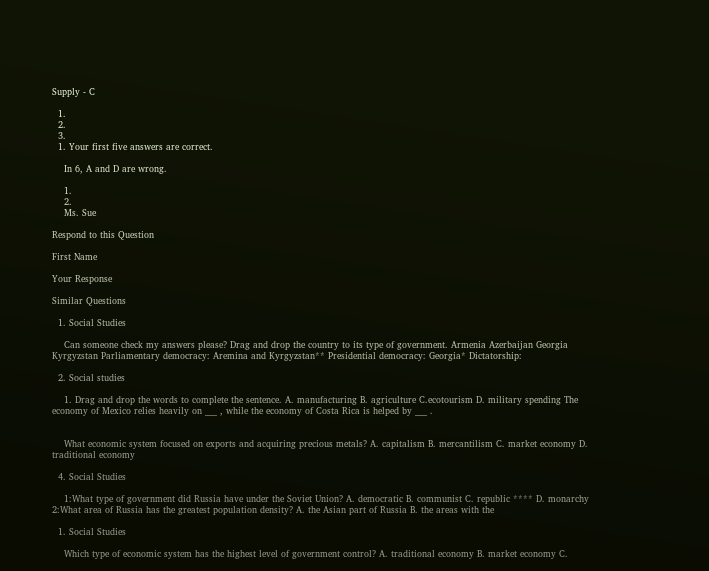Supply - C

  1.
  2.
  3.
  1. Your first five answers are correct.

    In 6, A and D are wrong.

    1.
    2.
    Ms. Sue

Respond to this Question

First Name

Your Response

Similar Questions

  1. Social Studies

    Can someone check my answers please? Drag and drop the country to its type of government. Armenia Azerbaijan Georgia Kyrgyzstan Parliamentary democracy: Aremina and Kyrgyzstan** Presidential democracy: Georgia* Dictatorship:

  2. Social studies

    1. Drag and drop the words to complete the sentence. A. manufacturing B. agriculture C.ecotourism D. military spending The economy of Mexico relies heavily on ___ , while the economy of Costa Rica is helped by ___ .


    What economic system focused on exports and acquiring precious metals? A. capitalism B. mercantilism C. market economy D. traditional economy

  4. Social Studies

    1:What type of government did Russia have under the Soviet Union? A. democratic B. communist C. republic **** D. monarchy 2:What area of Russia has the greatest population density? A. the Asian part of Russia B. the areas with the

  1. Social Studies

    Which type of economic system has the highest level of government control? A. traditional economy B. market economy C.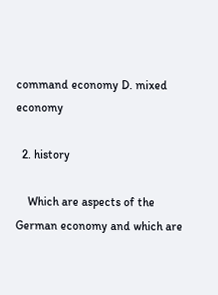command economy D. mixed economy

  2. history

    Which are aspects of the German economy and which are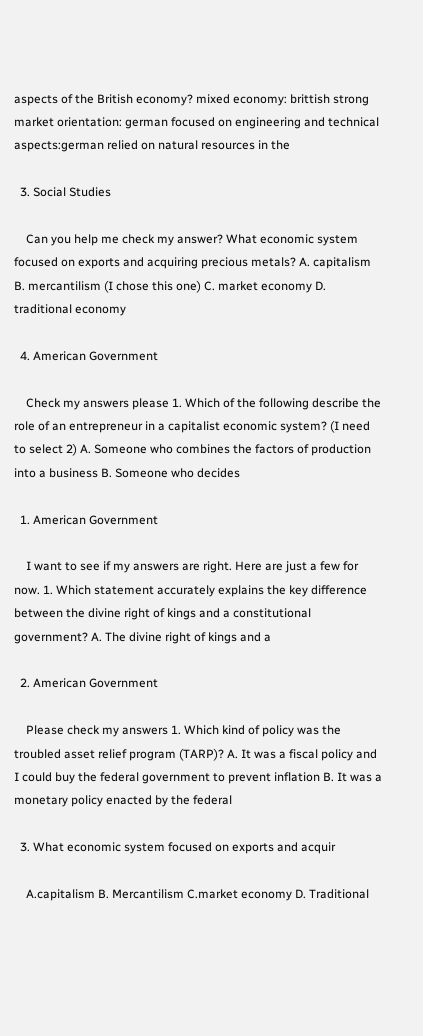aspects of the British economy? mixed economy: brittish strong market orientation: german focused on engineering and technical aspects:german relied on natural resources in the

  3. Social Studies

    Can you help me check my answer? What economic system focused on exports and acquiring precious metals? A. capitalism B. mercantilism (I chose this one) C. market economy D. traditional economy

  4. American Government

    Check my answers please 1. Which of the following describe the role of an entrepreneur in a capitalist economic system? (I need to select 2) A. Someone who combines the factors of production into a business B. Someone who decides

  1. American Government

    I want to see if my answers are right. Here are just a few for now. 1. Which statement accurately explains the key difference between the divine right of kings and a constitutional government? A. The divine right of kings and a

  2. American Government

    Please check my answers 1. Which kind of policy was the troubled asset relief program (TARP)? A. It was a fiscal policy and I could buy the federal government to prevent inflation B. It was a monetary policy enacted by the federal

  3. What economic system focused on exports and acquir

    A.capitalism B. Mercantilism C.market economy D. Traditional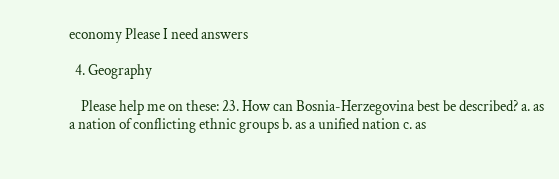economy Please I need answers

  4. Geography

    Please help me on these: 23. How can Bosnia-Herzegovina best be described? a. as a nation of conflicting ethnic groups b. as a unified nation c. as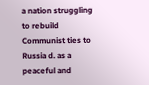a nation struggling to rebuild Communist ties to Russia d. as a peaceful and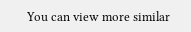You can view more similar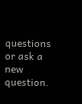questions or ask a new question.